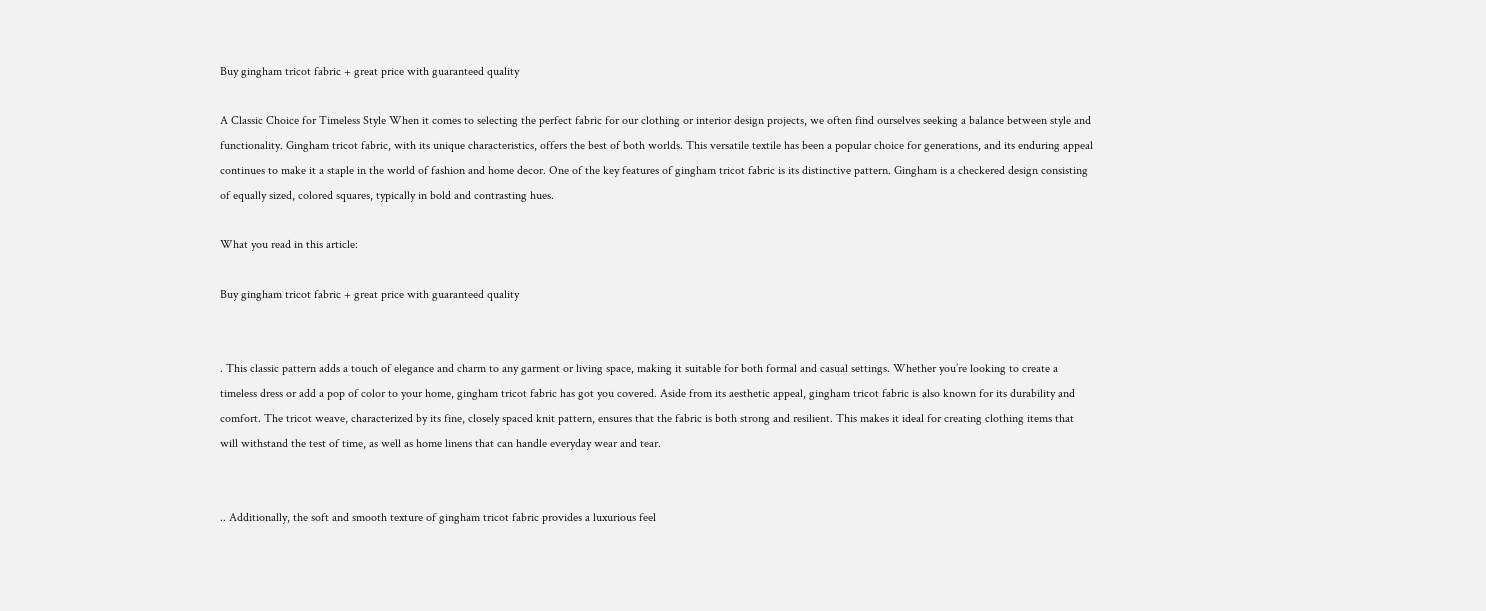Buy gingham tricot fabric + great price with guaranteed quality

A Classic Choice for Timeless Style When it comes to selecting the perfect fabric for our clothing or interior design projects, we often find ourselves seeking a balance between style and functionality. Gingham tricot fabric, with its unique characteristics, offers the best of both worlds. This versatile textile has been a popular choice for generations, and its enduring appeal continues to make it a staple in the world of fashion and home decor. One of the key features of gingham tricot fabric is its distinctive pattern. Gingham is a checkered design consisting of equally sized, colored squares, typically in bold and contrasting hues.

What you read in this article:

Buy gingham tricot fabric + great price with guaranteed quality


. This classic pattern adds a touch of elegance and charm to any garment or living space, making it suitable for both formal and casual settings. Whether you’re looking to create a timeless dress or add a pop of color to your home, gingham tricot fabric has got you covered. Aside from its aesthetic appeal, gingham tricot fabric is also known for its durability and comfort. The tricot weave, characterized by its fine, closely spaced knit pattern, ensures that the fabric is both strong and resilient. This makes it ideal for creating clothing items that will withstand the test of time, as well as home linens that can handle everyday wear and tear.


.. Additionally, the soft and smooth texture of gingham tricot fabric provides a luxurious feel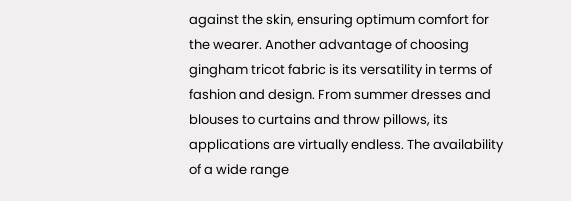against the skin, ensuring optimum comfort for the wearer. Another advantage of choosing gingham tricot fabric is its versatility in terms of fashion and design. From summer dresses and blouses to curtains and throw pillows, its applications are virtually endless. The availability of a wide range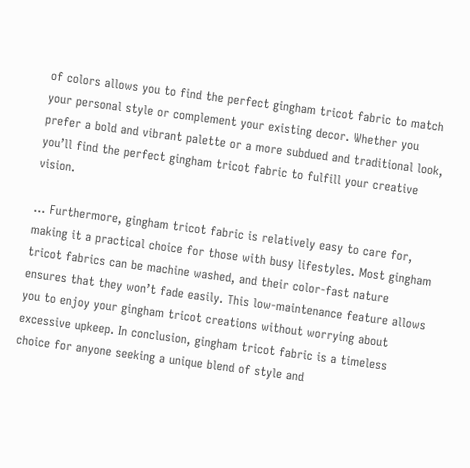of colors allows you to find the perfect gingham tricot fabric to match your personal style or complement your existing decor. Whether you prefer a bold and vibrant palette or a more subdued and traditional look, you’ll find the perfect gingham tricot fabric to fulfill your creative vision.

... Furthermore, gingham tricot fabric is relatively easy to care for, making it a practical choice for those with busy lifestyles. Most gingham tricot fabrics can be machine washed, and their color-fast nature ensures that they won’t fade easily. This low-maintenance feature allows you to enjoy your gingham tricot creations without worrying about excessive upkeep. In conclusion, gingham tricot fabric is a timeless choice for anyone seeking a unique blend of style and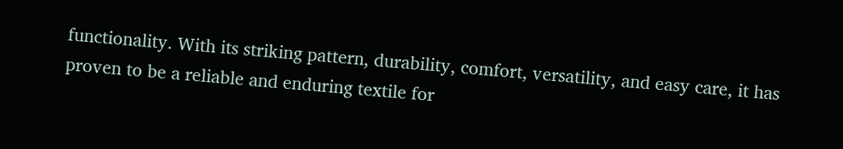functionality. With its striking pattern, durability, comfort, versatility, and easy care, it has proven to be a reliable and enduring textile for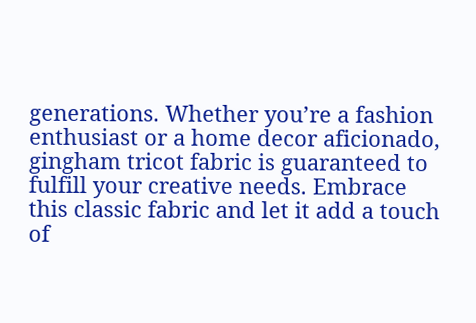generations. Whether you’re a fashion enthusiast or a home decor aficionado, gingham tricot fabric is guaranteed to fulfill your creative needs. Embrace this classic fabric and let it add a touch of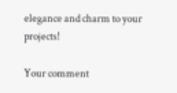elegance and charm to your projects!

Your comment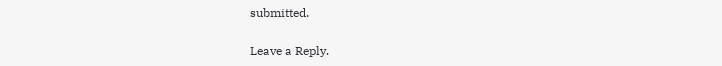submitted.

Leave a Reply.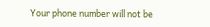Your phone number will not be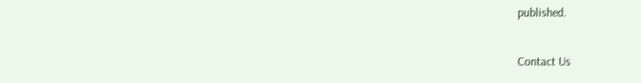published.

Contact Us